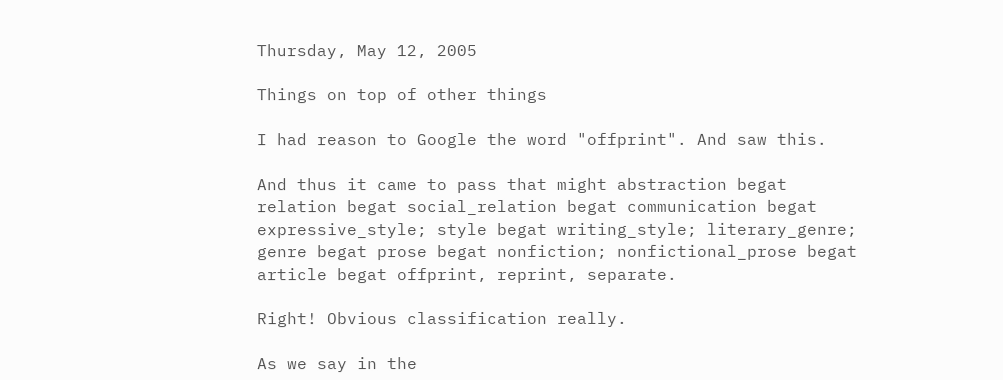Thursday, May 12, 2005

Things on top of other things

I had reason to Google the word "offprint". And saw this.

And thus it came to pass that might abstraction begat relation begat social_relation begat communication begat expressive_style; style begat writing_style; literary_genre; genre begat prose begat nonfiction; nonfictional_prose begat article begat offprint, reprint, separate.

Right! Obvious classification really.

As we say in the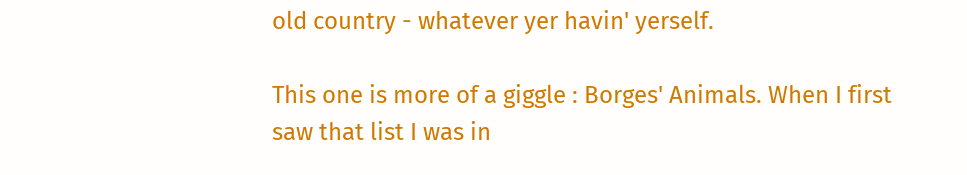old country - whatever yer havin' yerself.

This one is more of a giggle : Borges' Animals. When I first saw that list I was in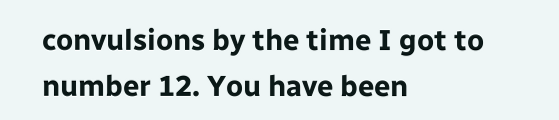convulsions by the time I got to number 12. You have been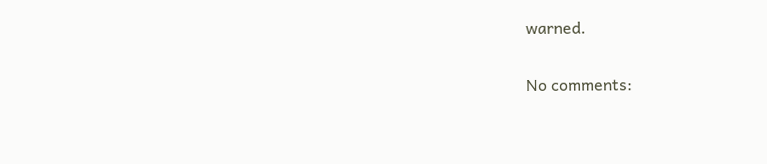warned.

No comments: